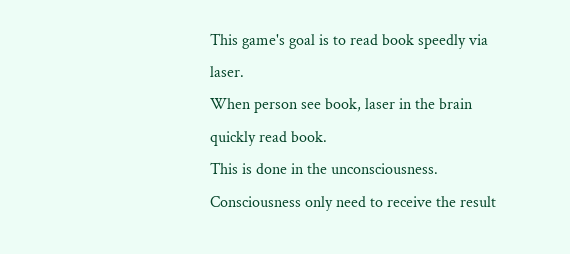This game's goal is to read book speedly via laser.
When person see book, laser in the brain quickly read book.
This is done in the unconsciousness.
Consciousness only need to receive the result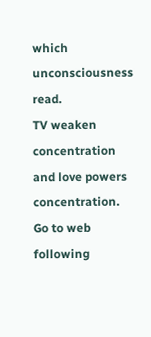which unconsciousness read.
TV weaken concentration and love powers concentration.
Go to web following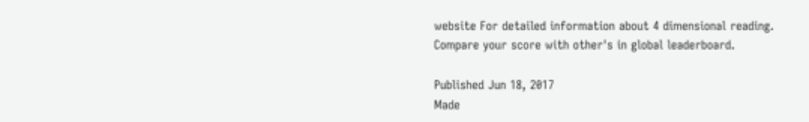website For detailed information about 4 dimensional reading.
Compare your score with other's in global leaderboard.

Published Jun 18, 2017
Made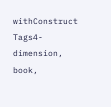withConstruct
Tags4-dimension, book,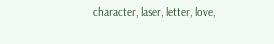character, laser, letter, love,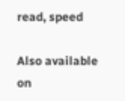read, speed

Also available on